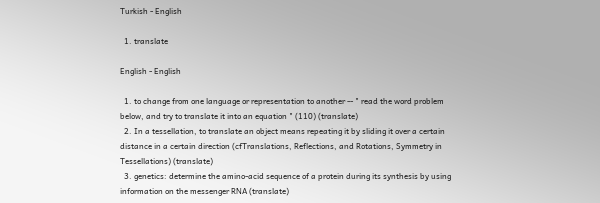Turkish - English

  1. translate

English - English

  1. to change from one language or representation to another -- " read the word problem below, and try to translate it into an equation " (110) (translate)
  2. In a tessellation, to translate an object means repeating it by sliding it over a certain distance in a certain direction (cfTranslations, Reflections, and Rotations, Symmetry in Tessellations) (translate)
  3. genetics: determine the amino-acid sequence of a protein during its synthesis by using information on the messenger RNA (translate)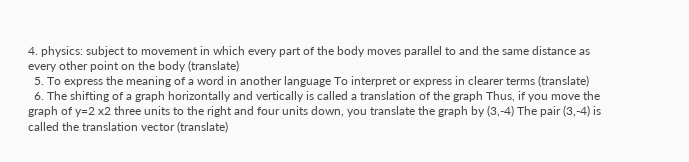4. physics: subject to movement in which every part of the body moves parallel to and the same distance as every other point on the body (translate)
  5. To express the meaning of a word in another language To interpret or express in clearer terms (translate)
  6. The shifting of a graph horizontally and vertically is called a translation of the graph Thus, if you move the graph of y=2 x2 three units to the right and four units down, you translate the graph by (3,-4) The pair (3,-4) is called the translation vector (translate)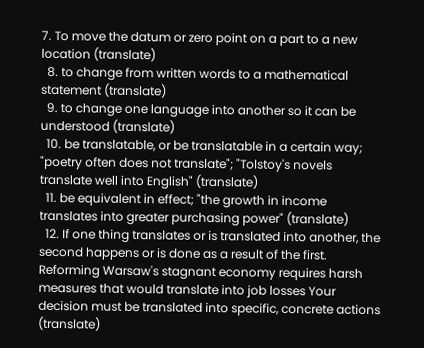7. To move the datum or zero point on a part to a new location (translate)
  8. to change from written words to a mathematical statement (translate)
  9. to change one language into another so it can be understood (translate)
  10. be translatable, or be translatable in a certain way; "poetry often does not translate"; "Tolstoy's novels translate well into English" (translate)
  11. be equivalent in effect; "the growth in income translates into greater purchasing power" (translate)
  12. If one thing translates or is translated into another, the second happens or is done as a result of the first. Reforming Warsaw's stagnant economy requires harsh measures that would translate into job losses Your decision must be translated into specific, concrete actions (translate)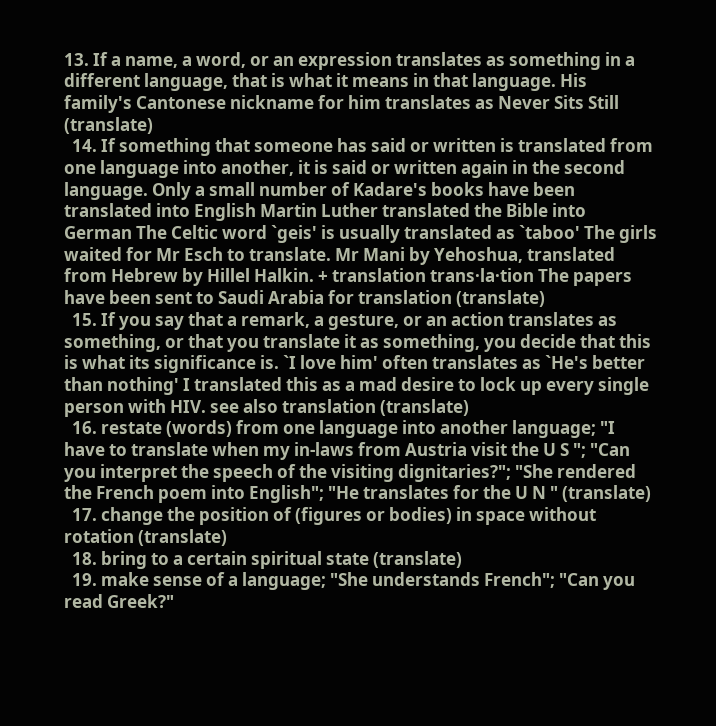13. If a name, a word, or an expression translates as something in a different language, that is what it means in that language. His family's Cantonese nickname for him translates as Never Sits Still (translate)
  14. If something that someone has said or written is translated from one language into another, it is said or written again in the second language. Only a small number of Kadare's books have been translated into English Martin Luther translated the Bible into German The Celtic word `geis' is usually translated as `taboo' The girls waited for Mr Esch to translate. Mr Mani by Yehoshua, translated from Hebrew by Hillel Halkin. + translation trans·la·tion The papers have been sent to Saudi Arabia for translation (translate)
  15. If you say that a remark, a gesture, or an action translates as something, or that you translate it as something, you decide that this is what its significance is. `I love him' often translates as `He's better than nothing' I translated this as a mad desire to lock up every single person with HIV. see also translation (translate)
  16. restate (words) from one language into another language; "I have to translate when my in-laws from Austria visit the U S "; "Can you interpret the speech of the visiting dignitaries?"; "She rendered the French poem into English"; "He translates for the U N " (translate)
  17. change the position of (figures or bodies) in space without rotation (translate)
  18. bring to a certain spiritual state (translate)
  19. make sense of a language; "She understands French"; "Can you read Greek?"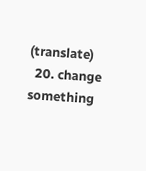(translate)
  20. change something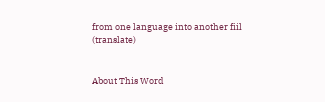from one language into another fiil (translate)


About This Word